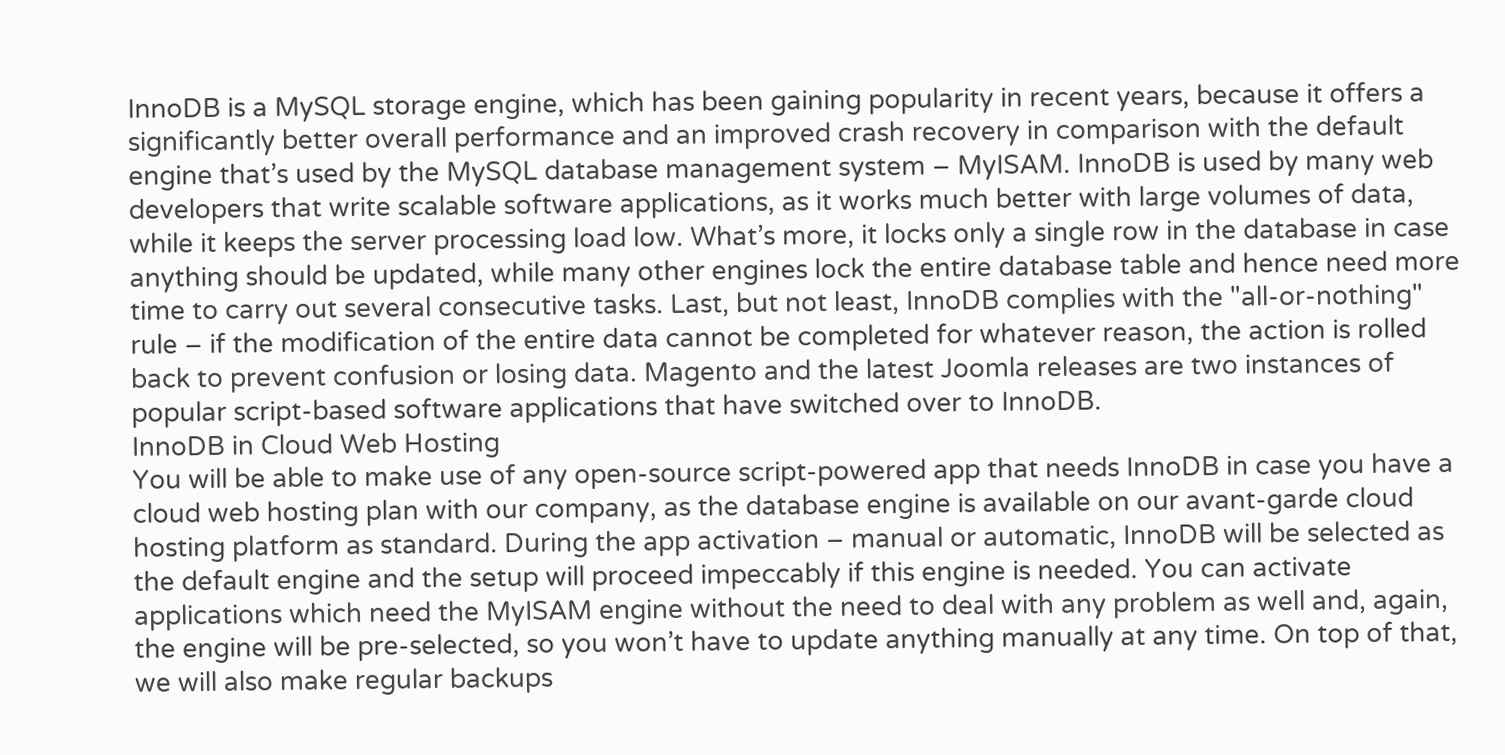InnoDB is a MySQL storage engine, which has been gaining popularity in recent years, because it offers a significantly better overall performance and an improved crash recovery in comparison with the default engine that’s used by the MySQL database management system – MyISAM. InnoDB is used by many web developers that write scalable software applications, as it works much better with large volumes of data, while it keeps the server processing load low. What’s more, it locks only a single row in the database in case anything should be updated, while many other engines lock the entire database table and hence need more time to carry out several consecutive tasks. Last, but not least, InnoDB complies with the "all-or-nothing" rule – if the modification of the entire data cannot be completed for whatever reason, the action is rolled back to prevent confusion or losing data. Magento and the latest Joomla releases are two instances of popular script-based software applications that have switched over to InnoDB.
InnoDB in Cloud Web Hosting
You will be able to make use of any open-source script-powered app that needs InnoDB in case you have a cloud web hosting plan with our company, as the database engine is available on our avant-garde cloud hosting platform as standard. During the app activation – manual or automatic, InnoDB will be selected as the default engine and the setup will proceed impeccably if this engine is needed. You can activate applications which need the MyISAM engine without the need to deal with any problem as well and, again, the engine will be pre-selected, so you won’t have to update anything manually at any time. On top of that, we will also make regular backups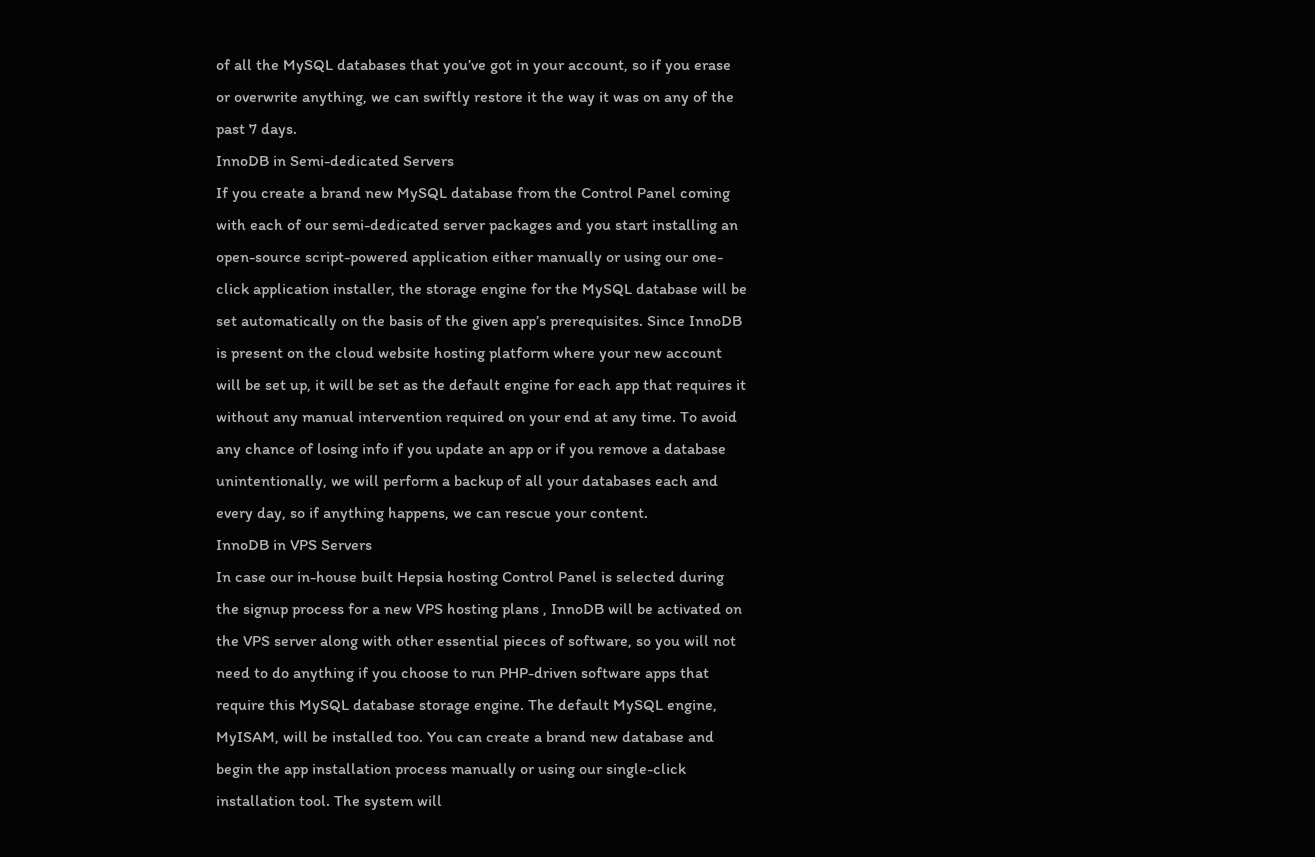of all the MySQL databases that you’ve got in your account, so if you erase or overwrite anything, we can swiftly restore it the way it was on any of the past 7 days.
InnoDB in Semi-dedicated Servers
If you create a brand new MySQL database from the Control Panel coming with each of our semi-dedicated server packages and you start installing an open-source script-powered application either manually or using our one-click application installer, the storage engine for the MySQL database will be set automatically on the basis of the given app’s prerequisites. Since InnoDB is present on the cloud website hosting platform where your new account will be set up, it will be set as the default engine for each app that requires it without any manual intervention required on your end at any time. To avoid any chance of losing info if you update an app or if you remove a database unintentionally, we will perform a backup of all your databases each and every day, so if anything happens, we can rescue your content.
InnoDB in VPS Servers
In case our in-house built Hepsia hosting Control Panel is selected during the signup process for a new VPS hosting plans , InnoDB will be activated on the VPS server along with other essential pieces of software, so you will not need to do anything if you choose to run PHP-driven software apps that require this MySQL database storage engine. The default MySQL engine, MyISAM, will be installed too. You can create a brand new database and begin the app installation process manually or using our single-click installation tool. The system will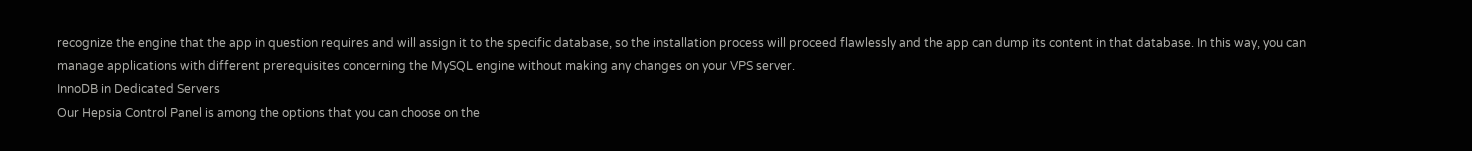recognize the engine that the app in question requires and will assign it to the specific database, so the installation process will proceed flawlessly and the app can dump its content in that database. In this way, you can manage applications with different prerequisites concerning the MySQL engine without making any changes on your VPS server.
InnoDB in Dedicated Servers
Our Hepsia Control Panel is among the options that you can choose on the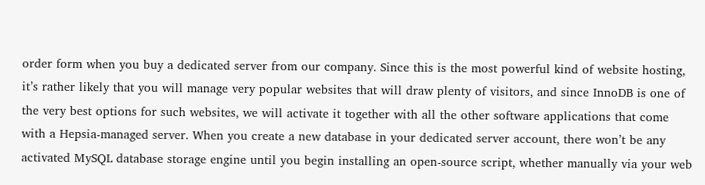order form when you buy a dedicated server from our company. Since this is the most powerful kind of website hosting, it’s rather likely that you will manage very popular websites that will draw plenty of visitors, and since InnoDB is one of the very best options for such websites, we will activate it together with all the other software applications that come with a Hepsia-managed server. When you create a new database in your dedicated server account, there won’t be any activated MySQL database storage engine until you begin installing an open-source script, whether manually via your web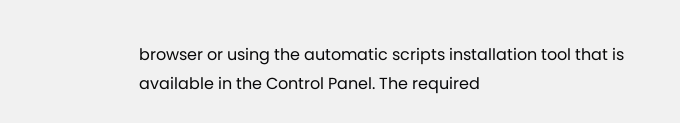browser or using the automatic scripts installation tool that is available in the Control Panel. The required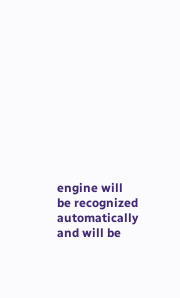engine will be recognized automatically and will be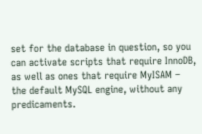set for the database in question, so you can activate scripts that require InnoDB, as well as ones that require MyISAM – the default MySQL engine, without any predicaments.